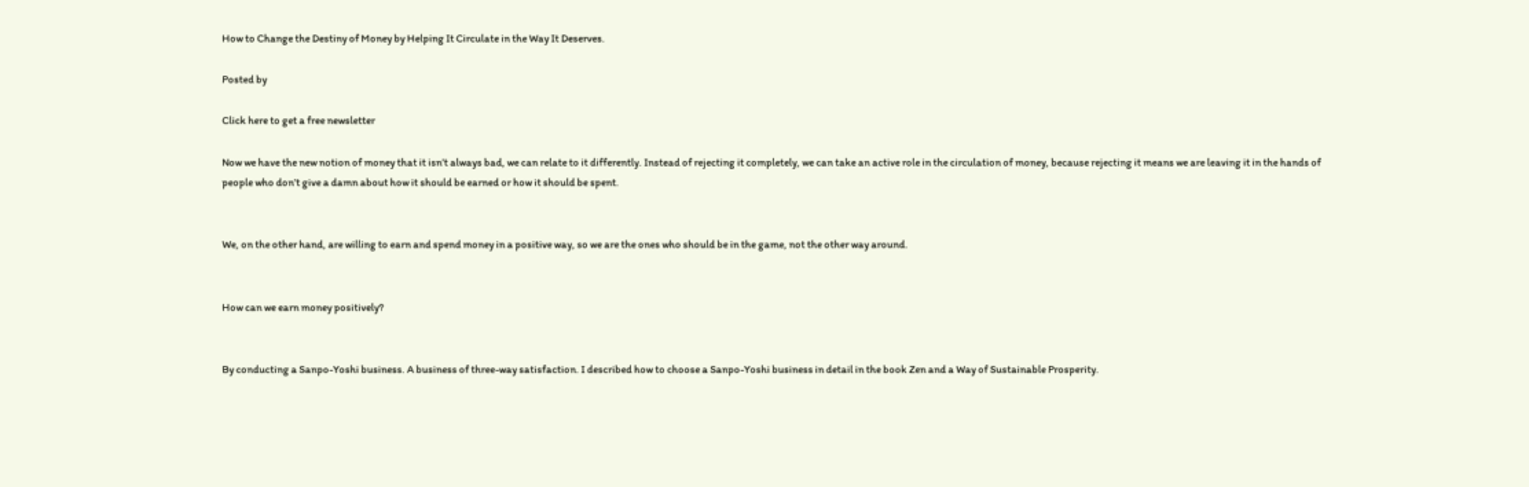How to Change the Destiny of Money by Helping It Circulate in the Way It Deserves.

Posted by

Click here to get a free newsletter

Now we have the new notion of money that it isn’t always bad, we can relate to it differently. Instead of rejecting it completely, we can take an active role in the circulation of money, because rejecting it means we are leaving it in the hands of people who don’t give a damn about how it should be earned or how it should be spent.


We, on the other hand, are willing to earn and spend money in a positive way, so we are the ones who should be in the game, not the other way around.


How can we earn money positively?


By conducting a Sanpo-Yoshi business. A business of three-way satisfaction. I described how to choose a Sanpo-Yoshi business in detail in the book Zen and a Way of Sustainable Prosperity.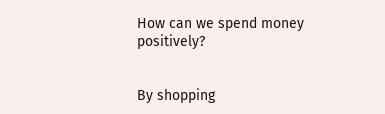How can we spend money positively?


By shopping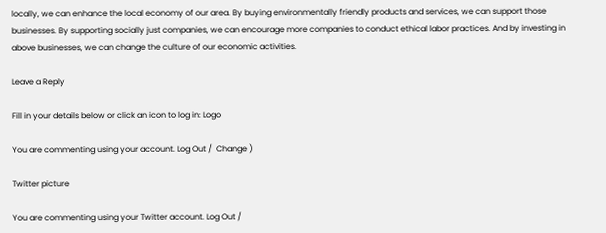locally, we can enhance the local economy of our area. By buying environmentally friendly products and services, we can support those businesses. By supporting socially just companies, we can encourage more companies to conduct ethical labor practices. And by investing in above businesses, we can change the culture of our economic activities.

Leave a Reply

Fill in your details below or click an icon to log in: Logo

You are commenting using your account. Log Out /  Change )

Twitter picture

You are commenting using your Twitter account. Log Out /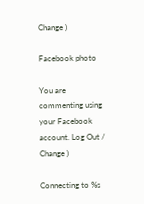Change )

Facebook photo

You are commenting using your Facebook account. Log Out /  Change )

Connecting to %s